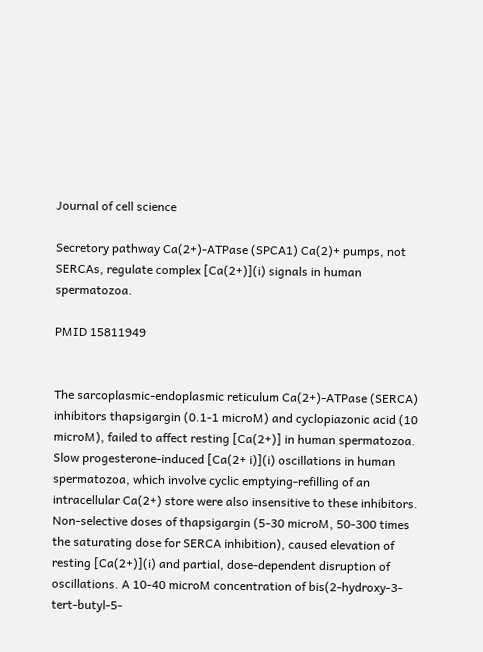Journal of cell science

Secretory pathway Ca(2+)-ATPase (SPCA1) Ca(2)+ pumps, not SERCAs, regulate complex [Ca(2+)](i) signals in human spermatozoa.

PMID 15811949


The sarcoplasmic-endoplasmic reticulum Ca(2+)-ATPase (SERCA) inhibitors thapsigargin (0.1-1 microM) and cyclopiazonic acid (10 microM), failed to affect resting [Ca(2+)] in human spermatozoa. Slow progesterone-induced [Ca(2+ i)](i) oscillations in human spermatozoa, which involve cyclic emptying-refilling of an intracellular Ca(2+) store were also insensitive to these inhibitors. Non-selective doses of thapsigargin (5-30 microM, 50-300 times the saturating dose for SERCA inhibition), caused elevation of resting [Ca(2+)](i) and partial, dose-dependent disruption of oscillations. A 10-40 microM concentration of bis(2-hydroxy-3-tert-butyl-5-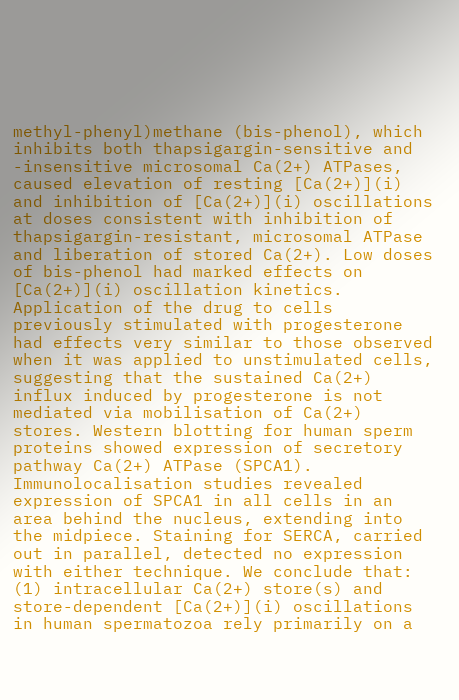methyl-phenyl)methane (bis-phenol), which inhibits both thapsigargin-sensitive and -insensitive microsomal Ca(2+) ATPases, caused elevation of resting [Ca(2+)](i) and inhibition of [Ca(2+)](i) oscillations at doses consistent with inhibition of thapsigargin-resistant, microsomal ATPase and liberation of stored Ca(2+). Low doses of bis-phenol had marked effects on [Ca(2+)](i) oscillation kinetics. Application of the drug to cells previously stimulated with progesterone had effects very similar to those observed when it was applied to unstimulated cells, suggesting that the sustained Ca(2+) influx induced by progesterone is not mediated via mobilisation of Ca(2+) stores. Western blotting for human sperm proteins showed expression of secretory pathway Ca(2+) ATPase (SPCA1). Immunolocalisation studies revealed expression of SPCA1 in all cells in an area behind the nucleus, extending into the midpiece. Staining for SERCA, carried out in parallel, detected no expression with either technique. We conclude that: (1) intracellular Ca(2+) store(s) and store-dependent [Ca(2+)](i) oscillations in human spermatozoa rely primarily on a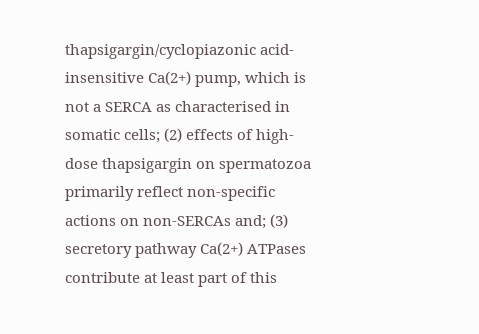thapsigargin/cyclopiazonic acid-insensitive Ca(2+) pump, which is not a SERCA as characterised in somatic cells; (2) effects of high-dose thapsigargin on spermatozoa primarily reflect non-specific actions on non-SERCAs and; (3) secretory pathway Ca(2+) ATPases contribute at least part of this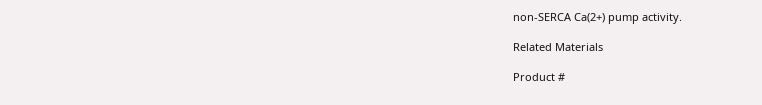non-SERCA Ca(2+) pump activity.

Related Materials

Product #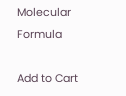Molecular Formula

Add to Cart